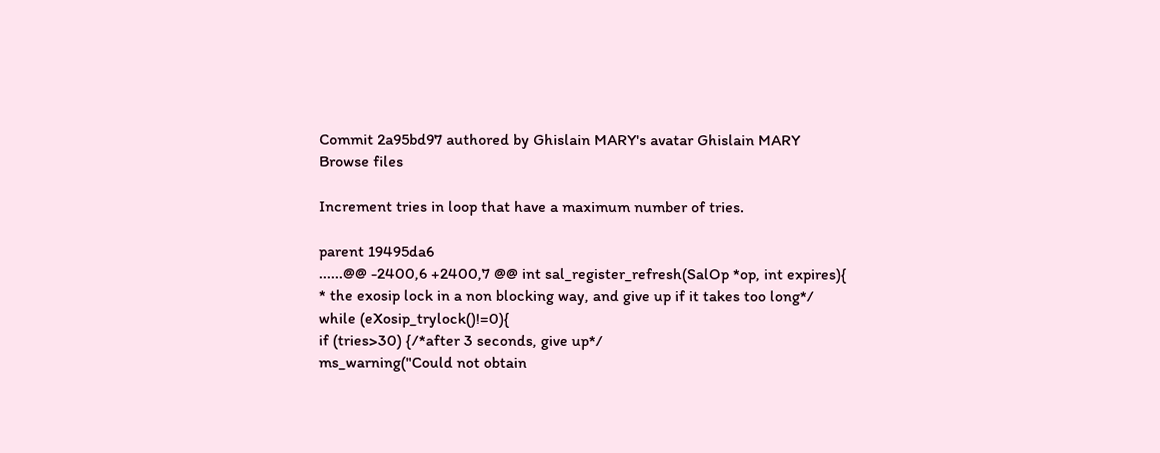Commit 2a95bd97 authored by Ghislain MARY's avatar Ghislain MARY
Browse files

Increment tries in loop that have a maximum number of tries.

parent 19495da6
......@@ -2400,6 +2400,7 @@ int sal_register_refresh(SalOp *op, int expires){
* the exosip lock in a non blocking way, and give up if it takes too long*/
while (eXosip_trylock()!=0){
if (tries>30) {/*after 3 seconds, give up*/
ms_warning("Could not obtain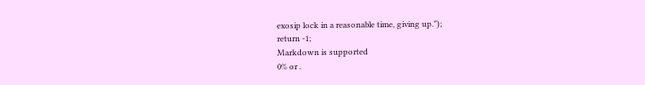exosip lock in a reasonable time, giving up.");
return -1;
Markdown is supported
0% or .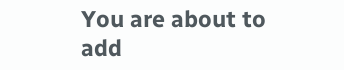You are about to add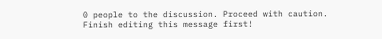0 people to the discussion. Proceed with caution.
Finish editing this message first!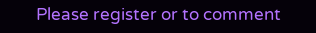Please register or to comment